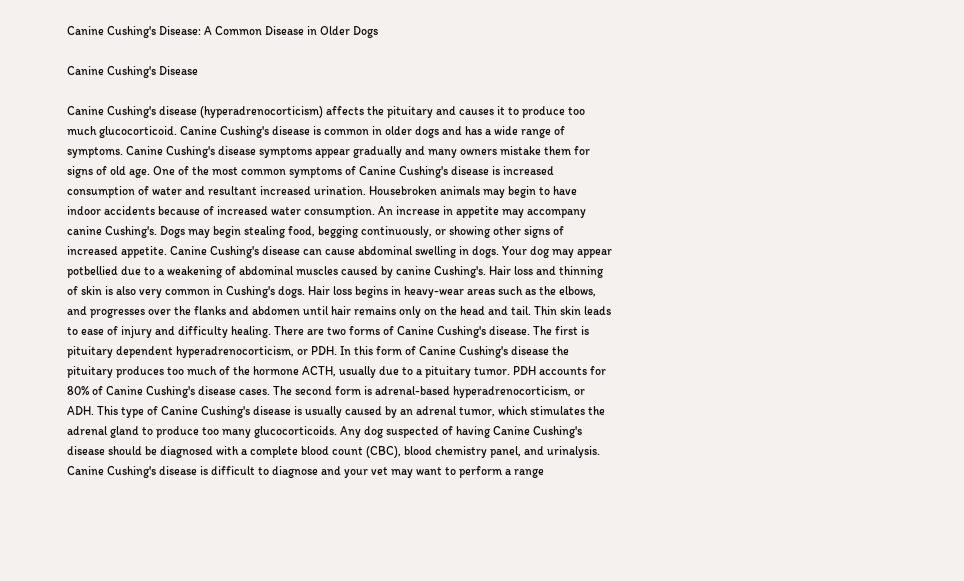Canine Cushing's Disease: A Common Disease in Older Dogs

Canine Cushing's Disease

Canine Cushing's disease (hyperadrenocorticism) affects the pituitary and causes it to produce too much glucocorticoid. Canine Cushing's disease is common in older dogs and has a wide range of symptoms. Canine Cushing's disease symptoms appear gradually and many owners mistake them for signs of old age. One of the most common symptoms of Canine Cushing's disease is increased consumption of water and resultant increased urination. Housebroken animals may begin to have indoor accidents because of increased water consumption. An increase in appetite may accompany canine Cushing's. Dogs may begin stealing food, begging continuously, or showing other signs of increased appetite. Canine Cushing's disease can cause abdominal swelling in dogs. Your dog may appear potbellied due to a weakening of abdominal muscles caused by canine Cushing's. Hair loss and thinning of skin is also very common in Cushing's dogs. Hair loss begins in heavy-wear areas such as the elbows, and progresses over the flanks and abdomen until hair remains only on the head and tail. Thin skin leads to ease of injury and difficulty healing. There are two forms of Canine Cushing's disease. The first is pituitary dependent hyperadrenocorticism, or PDH. In this form of Canine Cushing's disease the pituitary produces too much of the hormone ACTH, usually due to a pituitary tumor. PDH accounts for 80% of Canine Cushing's disease cases. The second form is adrenal-based hyperadrenocorticism, or ADH. This type of Canine Cushing's disease is usually caused by an adrenal tumor, which stimulates the adrenal gland to produce too many glucocorticoids. Any dog suspected of having Canine Cushing's disease should be diagnosed with a complete blood count (CBC), blood chemistry panel, and urinalysis. Canine Cushing's disease is difficult to diagnose and your vet may want to perform a range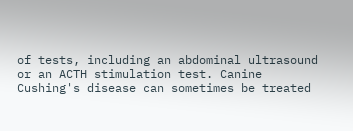of tests, including an abdominal ultrasound or an ACTH stimulation test. Canine Cushing's disease can sometimes be treated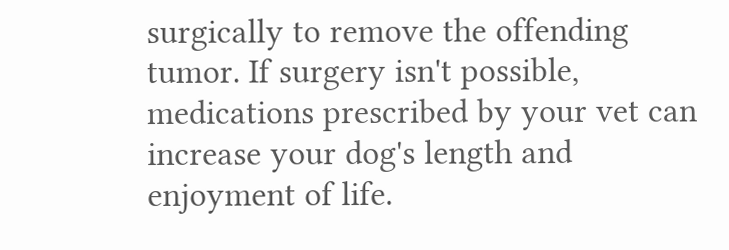surgically to remove the offending tumor. If surgery isn't possible, medications prescribed by your vet can increase your dog's length and enjoyment of life.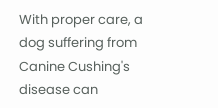With proper care, a dog suffering from Canine Cushing's disease can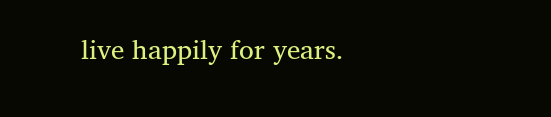live happily for years.